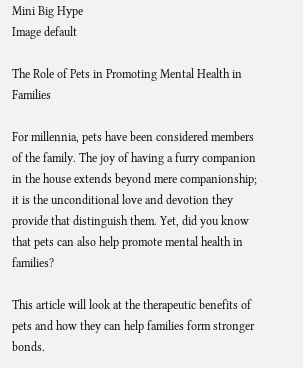Mini Big Hype
Image default

The Role of Pets in Promoting Mental Health in Families

For millennia, pets have been considered members of the family. The joy of having a furry companion in the house extends beyond mere companionship; it is the unconditional love and devotion they provide that distinguish them. Yet, did you know that pets can also help promote mental health in families?

This article will look at the therapeutic benefits of pets and how they can help families form stronger bonds.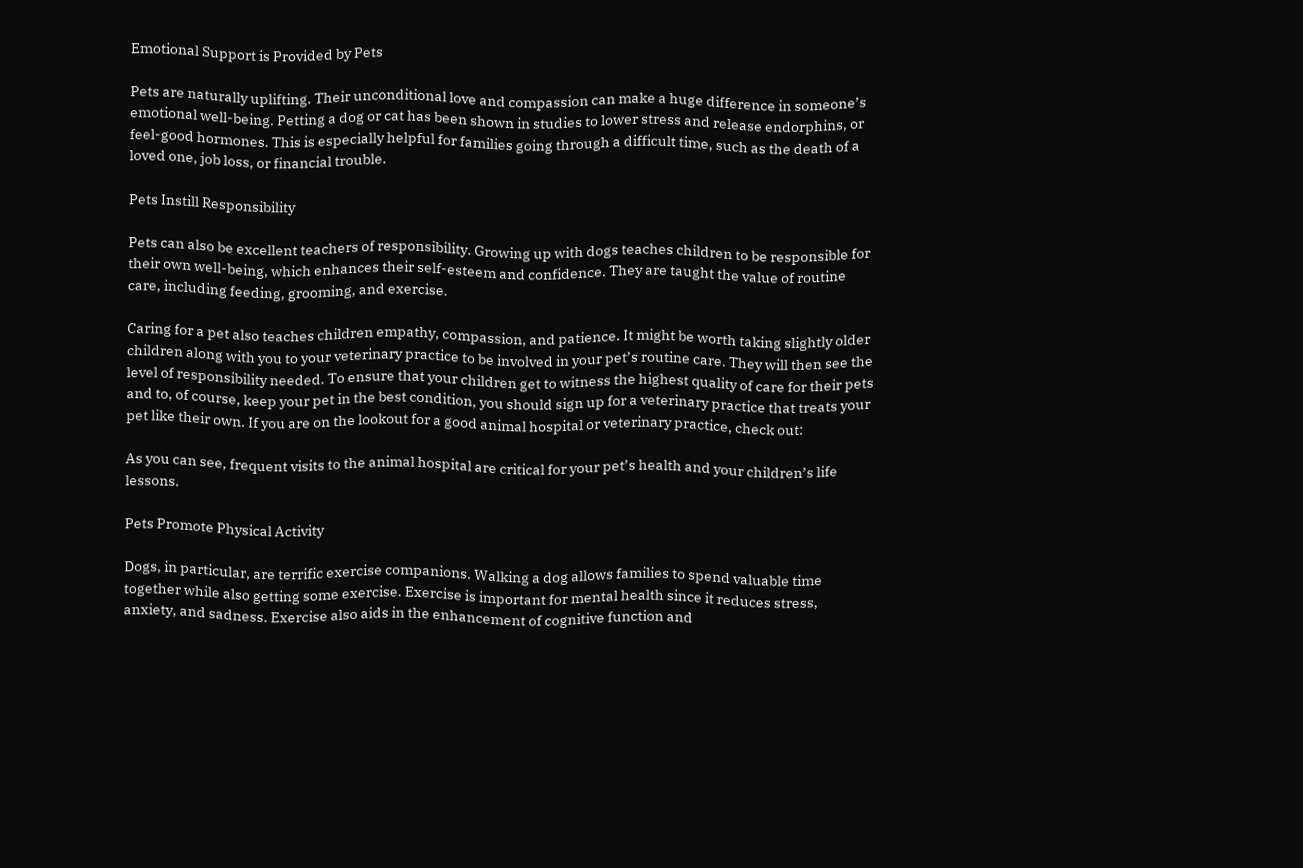Emotional Support is Provided by Pets

Pets are naturally uplifting. Their unconditional love and compassion can make a huge difference in someone’s emotional well-being. Petting a dog or cat has been shown in studies to lower stress and release endorphins, or feel-good hormones. This is especially helpful for families going through a difficult time, such as the death of a loved one, job loss, or financial trouble.

Pets Instill Responsibility

Pets can also be excellent teachers of responsibility. Growing up with dogs teaches children to be responsible for their own well-being, which enhances their self-esteem and confidence. They are taught the value of routine care, including feeding, grooming, and exercise.

Caring for a pet also teaches children empathy, compassion, and patience. It might be worth taking slightly older children along with you to your veterinary practice to be involved in your pet’s routine care. They will then see the level of responsibility needed. To ensure that your children get to witness the highest quality of care for their pets and to, of course, keep your pet in the best condition, you should sign up for a veterinary practice that treats your pet like their own. If you are on the lookout for a good animal hospital or veterinary practice, check out:

As you can see, frequent visits to the animal hospital are critical for your pet’s health and your children’s life lessons.

Pets Promote Physical Activity

Dogs, in particular, are terrific exercise companions. Walking a dog allows families to spend valuable time together while also getting some exercise. Exercise is important for mental health since it reduces stress, anxiety, and sadness. Exercise also aids in the enhancement of cognitive function and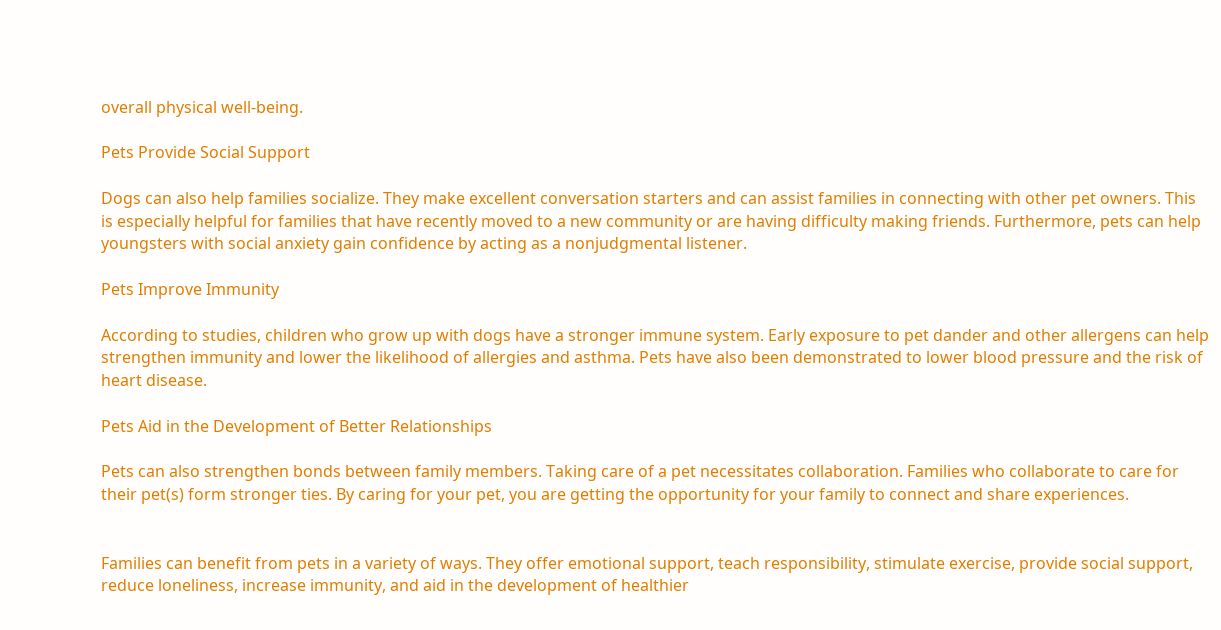overall physical well-being.

Pets Provide Social Support

Dogs can also help families socialize. They make excellent conversation starters and can assist families in connecting with other pet owners. This is especially helpful for families that have recently moved to a new community or are having difficulty making friends. Furthermore, pets can help youngsters with social anxiety gain confidence by acting as a nonjudgmental listener.

Pets Improve Immunity

According to studies, children who grow up with dogs have a stronger immune system. Early exposure to pet dander and other allergens can help strengthen immunity and lower the likelihood of allergies and asthma. Pets have also been demonstrated to lower blood pressure and the risk of heart disease.

Pets Aid in the Development of Better Relationships

Pets can also strengthen bonds between family members. Taking care of a pet necessitates collaboration. Families who collaborate to care for their pet(s) form stronger ties. By caring for your pet, you are getting the opportunity for your family to connect and share experiences.


Families can benefit from pets in a variety of ways. They offer emotional support, teach responsibility, stimulate exercise, provide social support, reduce loneliness, increase immunity, and aid in the development of healthier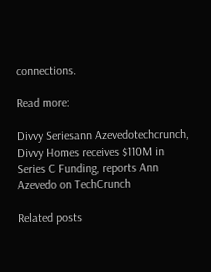connections.

Read more:

Divvy Seriesann Azevedotechcrunch, Divvy Homes receives $110M in Series C Funding, reports Ann Azevedo on TechCrunch

Related posts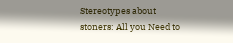Stereotypes about stoners: All you Need to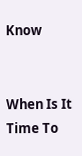Know


When Is It Time To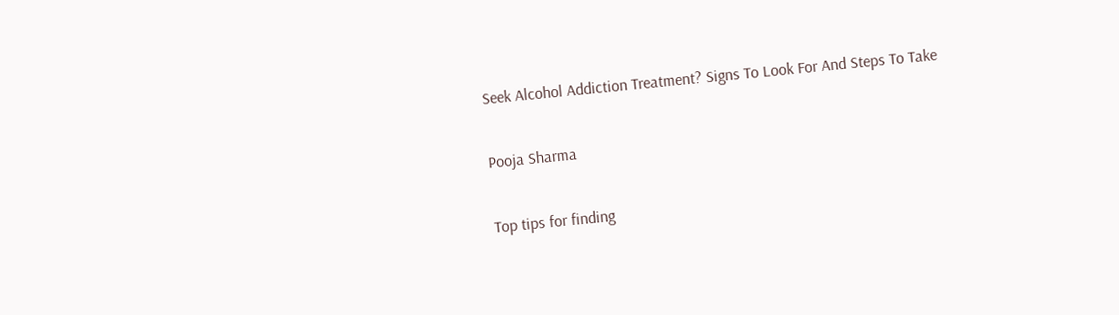Seek Alcohol Addiction Treatment? Signs To Look For And Steps To Take

Pooja Sharma

Top tips for finding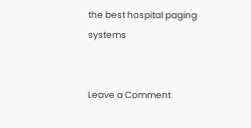the best hospital paging systems


Leave a Comment